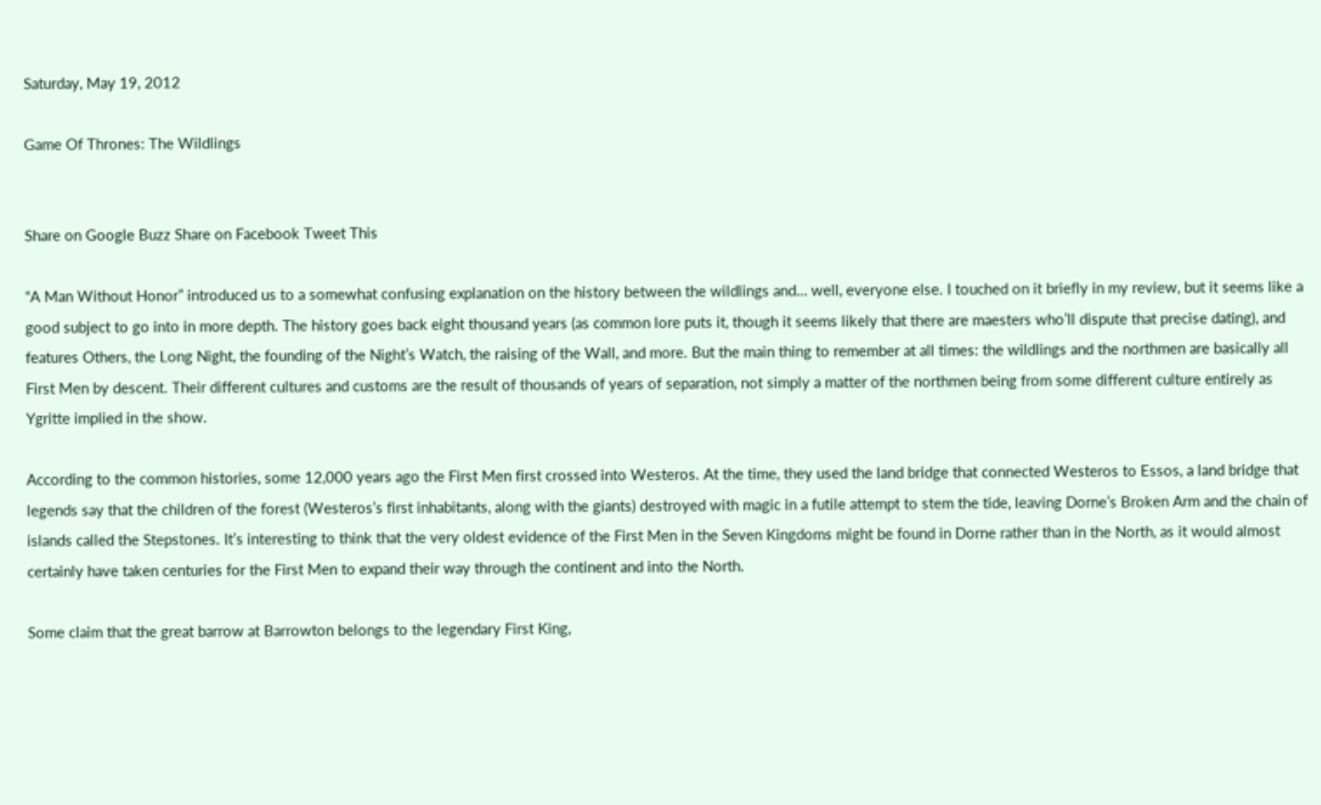Saturday, May 19, 2012

Game Of Thrones: The Wildlings


Share on Google Buzz Share on Facebook Tweet This

“A Man Without Honor” introduced us to a somewhat confusing explanation on the history between the wildlings and… well, everyone else. I touched on it briefly in my review, but it seems like a good subject to go into in more depth. The history goes back eight thousand years (as common lore puts it, though it seems likely that there are maesters who’ll dispute that precise dating), and features Others, the Long Night, the founding of the Night’s Watch, the raising of the Wall, and more. But the main thing to remember at all times: the wildlings and the northmen are basically all First Men by descent. Their different cultures and customs are the result of thousands of years of separation, not simply a matter of the northmen being from some different culture entirely as Ygritte implied in the show.

According to the common histories, some 12,000 years ago the First Men first crossed into Westeros. At the time, they used the land bridge that connected Westeros to Essos, a land bridge that legends say that the children of the forest (Westeros’s first inhabitants, along with the giants) destroyed with magic in a futile attempt to stem the tide, leaving Dorne’s Broken Arm and the chain of islands called the Stepstones. It’s interesting to think that the very oldest evidence of the First Men in the Seven Kingdoms might be found in Dorne rather than in the North, as it would almost certainly have taken centuries for the First Men to expand their way through the continent and into the North.

Some claim that the great barrow at Barrowton belongs to the legendary First King,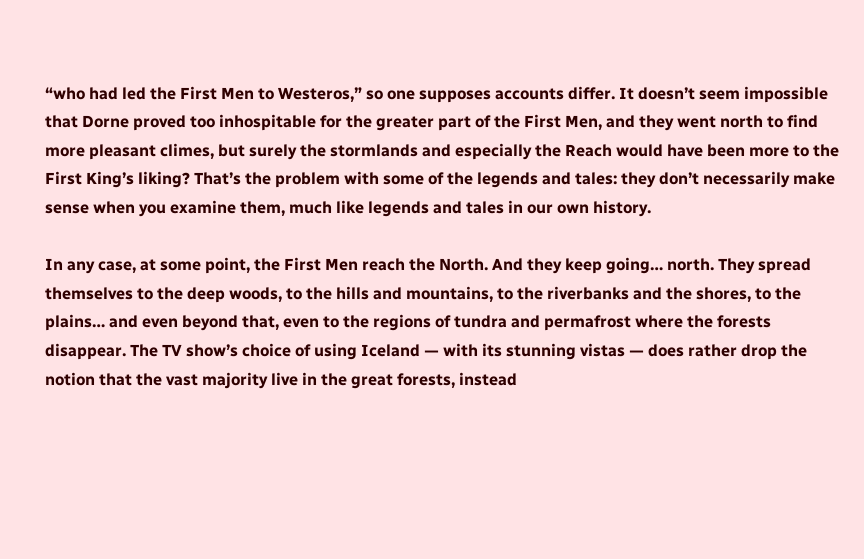“who had led the First Men to Westeros,” so one supposes accounts differ. It doesn’t seem impossible that Dorne proved too inhospitable for the greater part of the First Men, and they went north to find more pleasant climes, but surely the stormlands and especially the Reach would have been more to the First King’s liking? That’s the problem with some of the legends and tales: they don’t necessarily make sense when you examine them, much like legends and tales in our own history.

In any case, at some point, the First Men reach the North. And they keep going… north. They spread themselves to the deep woods, to the hills and mountains, to the riverbanks and the shores, to the plains… and even beyond that, even to the regions of tundra and permafrost where the forests disappear. The TV show’s choice of using Iceland — with its stunning vistas — does rather drop the notion that the vast majority live in the great forests, instead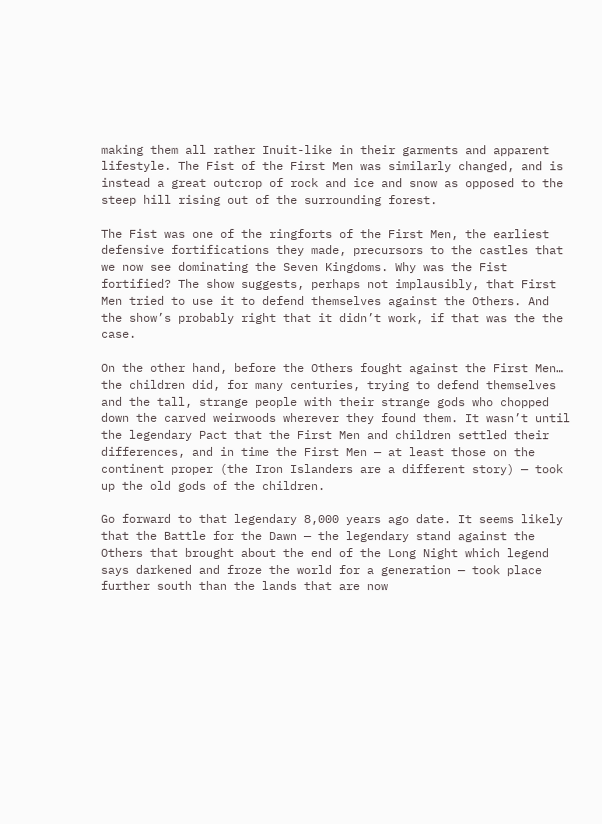making them all rather Inuit-like in their garments and apparent lifestyle. The Fist of the First Men was similarly changed, and is instead a great outcrop of rock and ice and snow as opposed to the steep hill rising out of the surrounding forest.

The Fist was one of the ringforts of the First Men, the earliest defensive fortifications they made, precursors to the castles that we now see dominating the Seven Kingdoms. Why was the Fist fortified? The show suggests, perhaps not implausibly, that First Men tried to use it to defend themselves against the Others. And the show’s probably right that it didn’t work, if that was the the case.

On the other hand, before the Others fought against the First Men… the children did, for many centuries, trying to defend themselves and the tall, strange people with their strange gods who chopped down the carved weirwoods wherever they found them. It wasn’t until the legendary Pact that the First Men and children settled their differences, and in time the First Men — at least those on the continent proper (the Iron Islanders are a different story) — took up the old gods of the children.

Go forward to that legendary 8,000 years ago date. It seems likely that the Battle for the Dawn — the legendary stand against the Others that brought about the end of the Long Night which legend says darkened and froze the world for a generation — took place further south than the lands that are now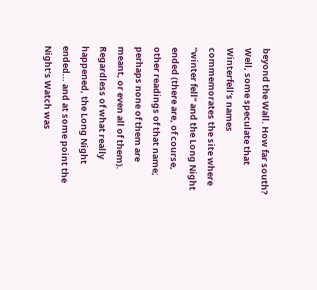beyond the Wall. How far south? Well, some speculate that Winterfell’s names commemorates the site where “winter fell” and the Long Night ended (there are, of course, other readings of that name; perhaps none of them are meant, or even all of them). Regardless of what really happened, the Long Night ended… and at some point the Night’s Watch was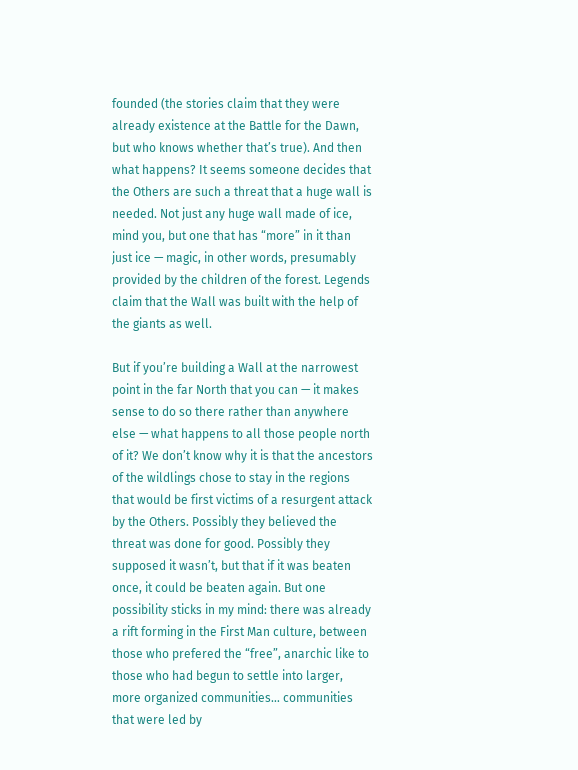founded (the stories claim that they were already existence at the Battle for the Dawn, but who knows whether that’s true). And then what happens? It seems someone decides that the Others are such a threat that a huge wall is needed. Not just any huge wall made of ice, mind you, but one that has “more” in it than just ice — magic, in other words, presumably provided by the children of the forest. Legends claim that the Wall was built with the help of the giants as well.

But if you’re building a Wall at the narrowest point in the far North that you can — it makes sense to do so there rather than anywhere else — what happens to all those people north of it? We don’t know why it is that the ancestors of the wildlings chose to stay in the regions that would be first victims of a resurgent attack by the Others. Possibly they believed the threat was done for good. Possibly they supposed it wasn’t, but that if it was beaten once, it could be beaten again. But one possibility sticks in my mind: there was already a rift forming in the First Man culture, between those who prefered the “free”, anarchic like to those who had begun to settle into larger, more organized communities… communities that were led by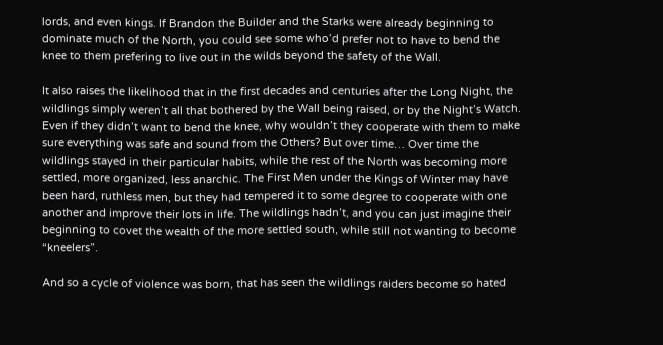lords, and even kings. If Brandon the Builder and the Starks were already beginning to dominate much of the North, you could see some who’d prefer not to have to bend the knee to them prefering to live out in the wilds beyond the safety of the Wall.

It also raises the likelihood that in the first decades and centuries after the Long Night, the wildlings simply weren’t all that bothered by the Wall being raised, or by the Night’s Watch. Even if they didn’t want to bend the knee, why wouldn’t they cooperate with them to make sure everything was safe and sound from the Others? But over time… Over time the wildlings stayed in their particular habits, while the rest of the North was becoming more settled, more organized, less anarchic. The First Men under the Kings of Winter may have been hard, ruthless men, but they had tempered it to some degree to cooperate with one another and improve their lots in life. The wildlings hadn’t, and you can just imagine their beginning to covet the wealth of the more settled south, while still not wanting to become “kneelers”.

And so a cycle of violence was born, that has seen the wildlings raiders become so hated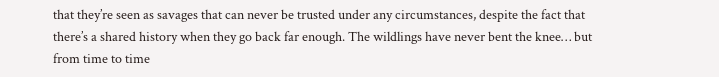that they’re seen as savages that can never be trusted under any circumstances, despite the fact that there’s a shared history when they go back far enough. The wildlings have never bent the knee… but from time to time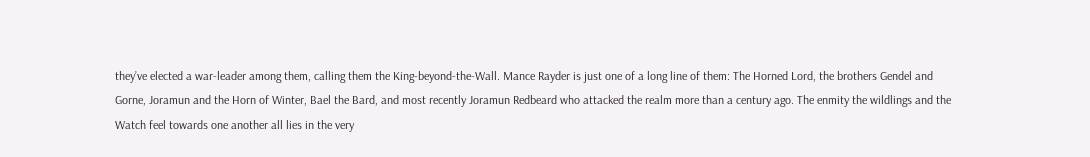they’ve elected a war-leader among them, calling them the King-beyond-the-Wall. Mance Rayder is just one of a long line of them: The Horned Lord, the brothers Gendel and Gorne, Joramun and the Horn of Winter, Bael the Bard, and most recently Joramun Redbeard who attacked the realm more than a century ago. The enmity the wildlings and the Watch feel towards one another all lies in the very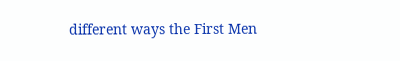different ways the First Men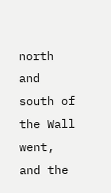north and south of the Wall went, and the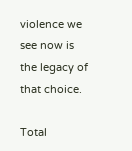violence we see now is the legacy of that choice.

Total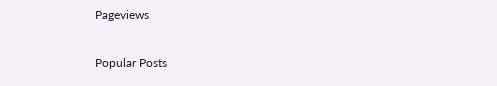Pageviews

Popular Posts